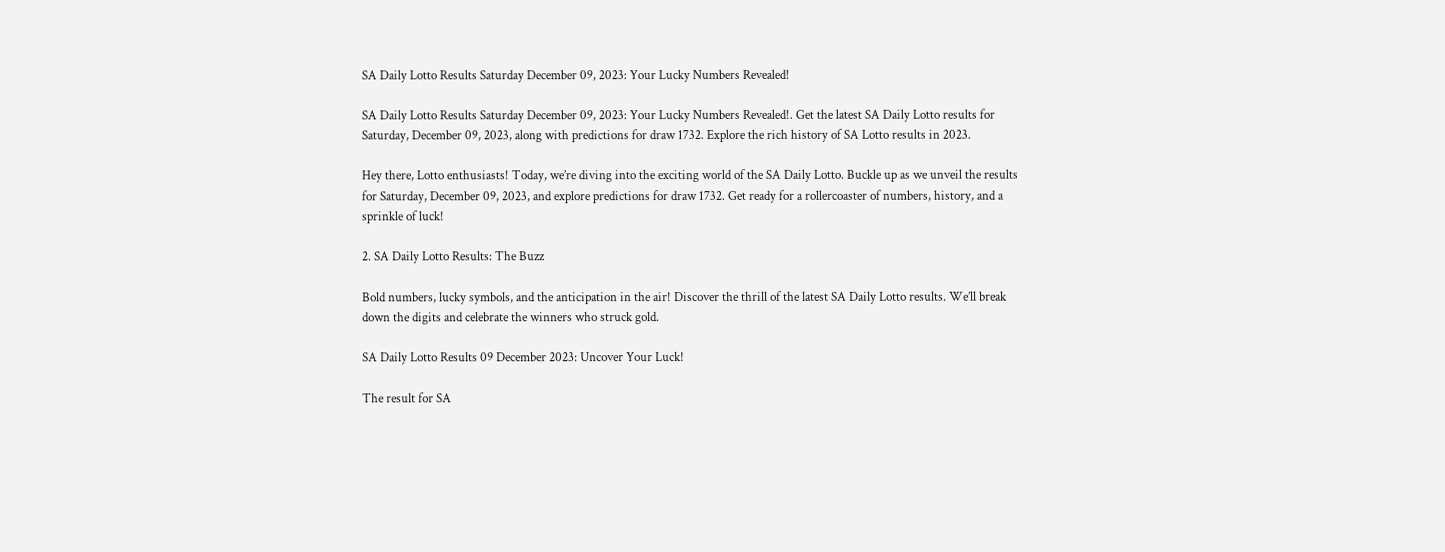SA Daily Lotto Results Saturday December 09, 2023: Your Lucky Numbers Revealed!

SA Daily Lotto Results Saturday December 09, 2023: Your Lucky Numbers Revealed!. Get the latest SA Daily Lotto results for Saturday, December 09, 2023, along with predictions for draw 1732. Explore the rich history of SA Lotto results in 2023.

Hey there, Lotto enthusiasts! Today, we’re diving into the exciting world of the SA Daily Lotto. Buckle up as we unveil the results for Saturday, December 09, 2023, and explore predictions for draw 1732. Get ready for a rollercoaster of numbers, history, and a sprinkle of luck!

2. SA Daily Lotto Results: The Buzz

Bold numbers, lucky symbols, and the anticipation in the air! Discover the thrill of the latest SA Daily Lotto results. We’ll break down the digits and celebrate the winners who struck gold.

SA Daily Lotto Results 09 December 2023: Uncover Your Luck!

The result for SA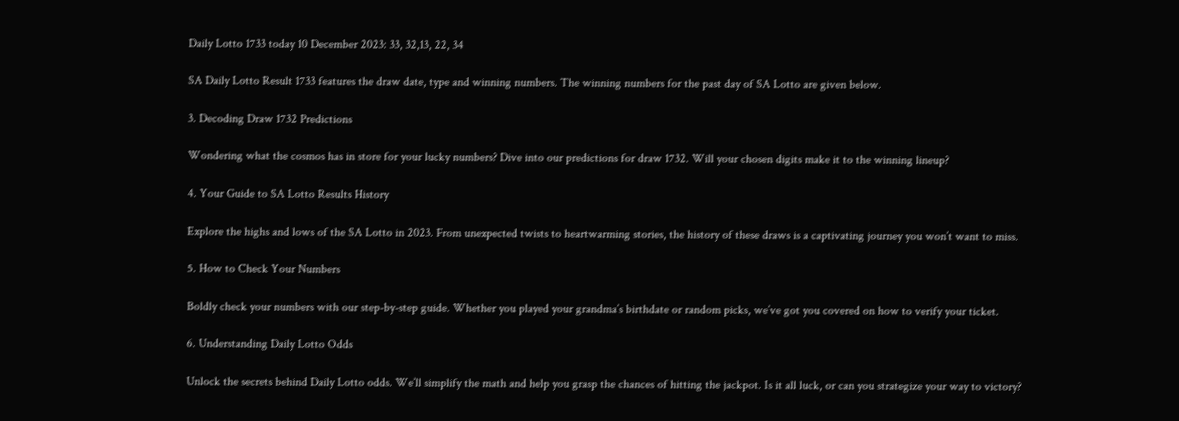Daily Lotto 1733 today 10 December 2023: 33, 32,13, 22, 34

SA Daily Lotto Result 1733 features the draw date, type and winning numbers. The winning numbers for the past day of SA Lotto are given below.

3. Decoding Draw 1732 Predictions

Wondering what the cosmos has in store for your lucky numbers? Dive into our predictions for draw 1732. Will your chosen digits make it to the winning lineup?

4. Your Guide to SA Lotto Results History

Explore the highs and lows of the SA Lotto in 2023. From unexpected twists to heartwarming stories, the history of these draws is a captivating journey you won’t want to miss.

5. How to Check Your Numbers

Boldly check your numbers with our step-by-step guide. Whether you played your grandma’s birthdate or random picks, we’ve got you covered on how to verify your ticket.

6. Understanding Daily Lotto Odds

Unlock the secrets behind Daily Lotto odds. We’ll simplify the math and help you grasp the chances of hitting the jackpot. Is it all luck, or can you strategize your way to victory?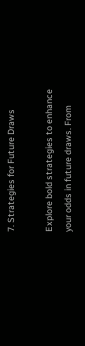7. Strategies for Future Draws

Explore bold strategies to enhance your odds in future draws. From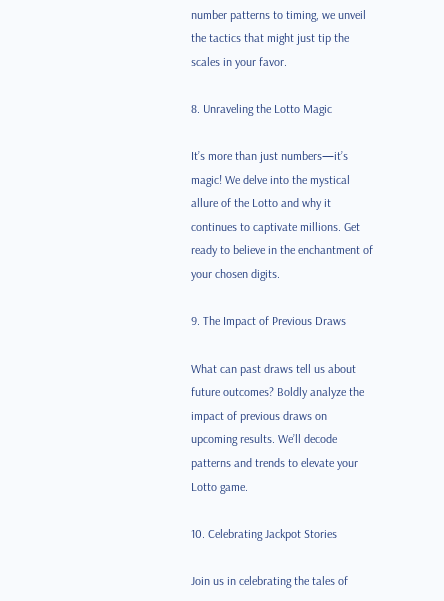number patterns to timing, we unveil the tactics that might just tip the scales in your favor.

8. Unraveling the Lotto Magic

It’s more than just numbers—it’s magic! We delve into the mystical allure of the Lotto and why it continues to captivate millions. Get ready to believe in the enchantment of your chosen digits.

9. The Impact of Previous Draws

What can past draws tell us about future outcomes? Boldly analyze the impact of previous draws on upcoming results. We’ll decode patterns and trends to elevate your Lotto game.

10. Celebrating Jackpot Stories

Join us in celebrating the tales of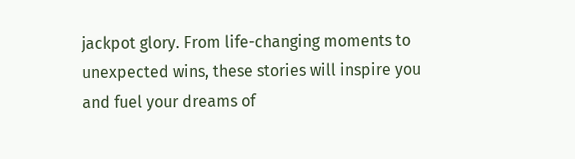jackpot glory. From life-changing moments to unexpected wins, these stories will inspire you and fuel your dreams of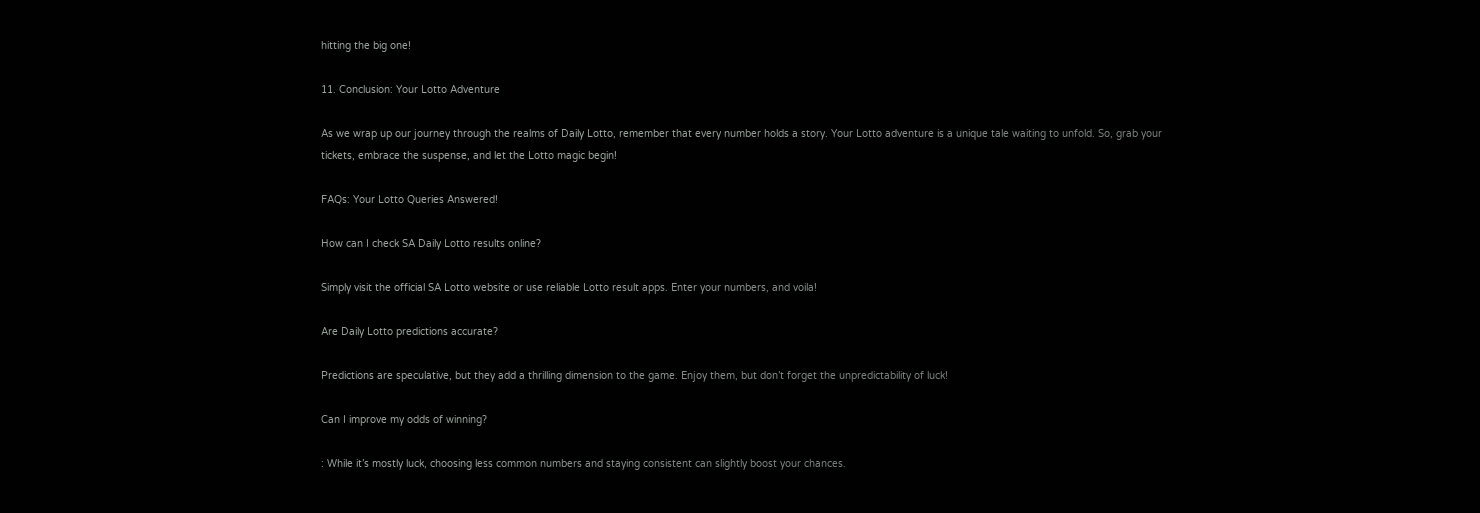hitting the big one!

11. Conclusion: Your Lotto Adventure

As we wrap up our journey through the realms of Daily Lotto, remember that every number holds a story. Your Lotto adventure is a unique tale waiting to unfold. So, grab your tickets, embrace the suspense, and let the Lotto magic begin!

FAQs: Your Lotto Queries Answered!

How can I check SA Daily Lotto results online?

Simply visit the official SA Lotto website or use reliable Lotto result apps. Enter your numbers, and voila!

Are Daily Lotto predictions accurate?

Predictions are speculative, but they add a thrilling dimension to the game. Enjoy them, but don’t forget the unpredictability of luck!

Can I improve my odds of winning?

: While it’s mostly luck, choosing less common numbers and staying consistent can slightly boost your chances.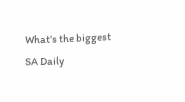What’s the biggest SA Daily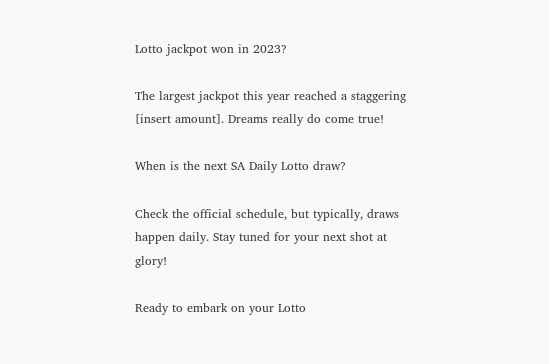Lotto jackpot won in 2023?

The largest jackpot this year reached a staggering [insert amount]. Dreams really do come true!

When is the next SA Daily Lotto draw?

Check the official schedule, but typically, draws happen daily. Stay tuned for your next shot at glory!

Ready to embark on your Lotto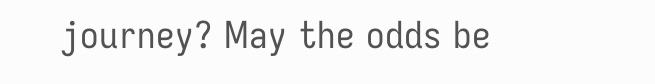journey? May the odds be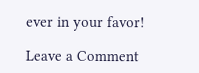ever in your favor!

Leave a Comment